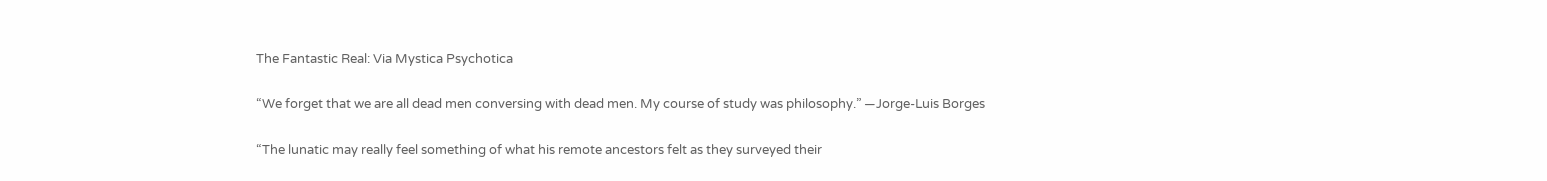The Fantastic Real: Via Mystica Psychotica

“We forget that we are all dead men conversing with dead men. My course of study was philosophy.” —Jorge-Luis Borges

“The lunatic may really feel something of what his remote ancestors felt as they surveyed their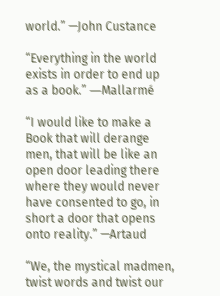world.” —John Custance

“Everything in the world exists in order to end up as a book.” ―Mallarmé

“I would like to make a Book that will derange men, that will be like an open door leading there where they would never have consented to go, in short a door that opens onto reality.” —Artaud

“We, the mystical madmen, twist words and twist our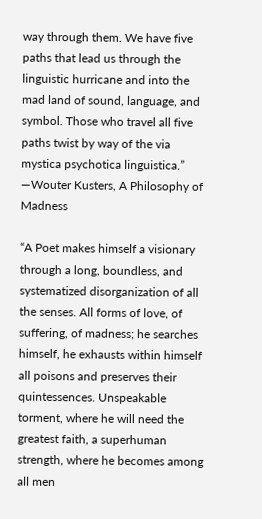way through them. We have five paths that lead us through the linguistic hurricane and into the mad land of sound, language, and symbol. Those who travel all five paths twist by way of the via mystica psychotica linguistica.” —Wouter Kusters, A Philosophy of Madness

“A Poet makes himself a visionary through a long, boundless, and systematized disorganization of all the senses. All forms of love, of suffering, of madness; he searches himself, he exhausts within himself all poisons and preserves their quintessences. Unspeakable torment, where he will need the greatest faith, a superhuman strength, where he becomes among all men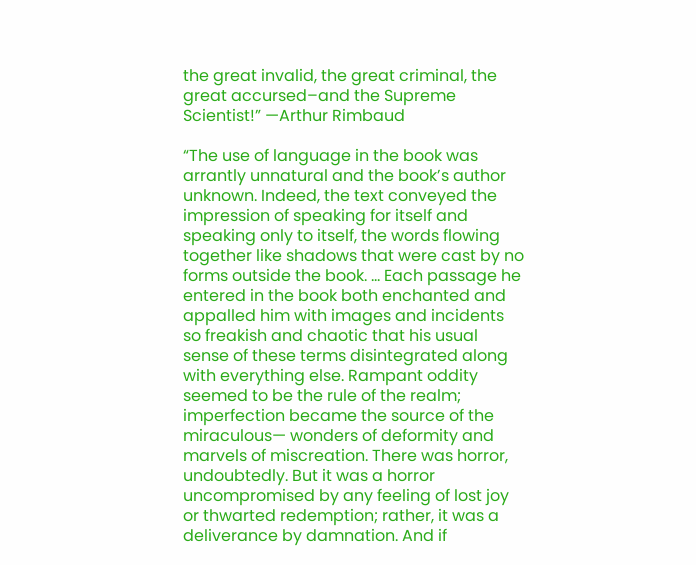the great invalid, the great criminal, the great accursed–and the Supreme Scientist!” —Arthur Rimbaud

“The use of language in the book was arrantly unnatural and the book’s author unknown. Indeed, the text conveyed the impression of speaking for itself and speaking only to itself, the words flowing together like shadows that were cast by no forms outside the book. … Each passage he entered in the book both enchanted and appalled him with images and incidents so freakish and chaotic that his usual sense of these terms disintegrated along with everything else. Rampant oddity seemed to be the rule of the realm; imperfection became the source of the miraculous— wonders of deformity and marvels of miscreation. There was horror, undoubtedly. But it was a horror uncompromised by any feeling of lost joy or thwarted redemption; rather, it was a deliverance by damnation. And if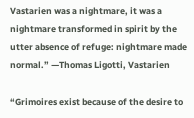Vastarien was a nightmare, it was a nightmare transformed in spirit by the utter absence of refuge: nightmare made normal.” —Thomas Ligotti, Vastarien

“Grimoires exist because of the desire to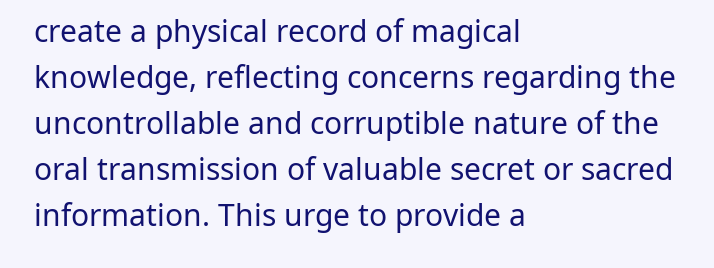create a physical record of magical knowledge, reflecting concerns regarding the uncontrollable and corruptible nature of the oral transmission of valuable secret or sacred information. This urge to provide a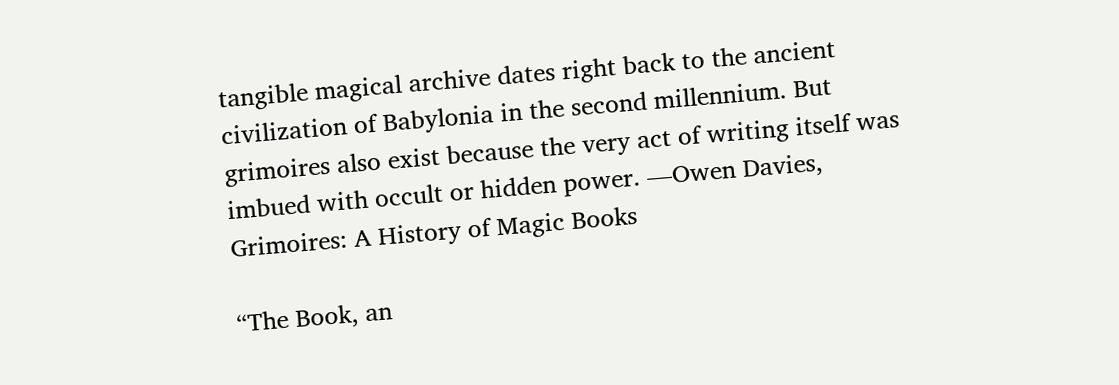tangible magical archive dates right back to the ancient civilization of Babylonia in the second millennium. But grimoires also exist because the very act of writing itself was imbued with occult or hidden power. —Owen Davies, Grimoires: A History of Magic Books

“The Book, an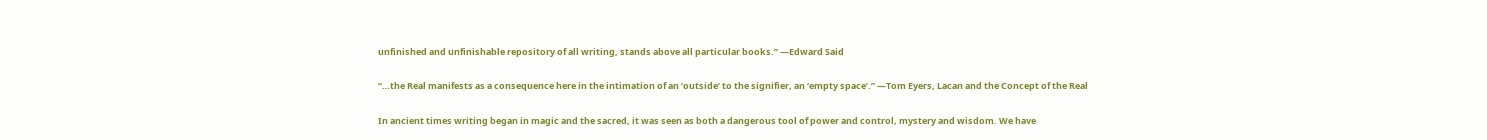unfinished and unfinishable repository of all writing, stands above all particular books.” —Edward Said

“…the Real manifests as a consequence here in the intimation of an ‘outside’ to the signifier, an ‘empty space’.” —Tom Eyers, Lacan and the Concept of the Real

In ancient times writing began in magic and the sacred, it was seen as both a dangerous tool of power and control, mystery and wisdom. We have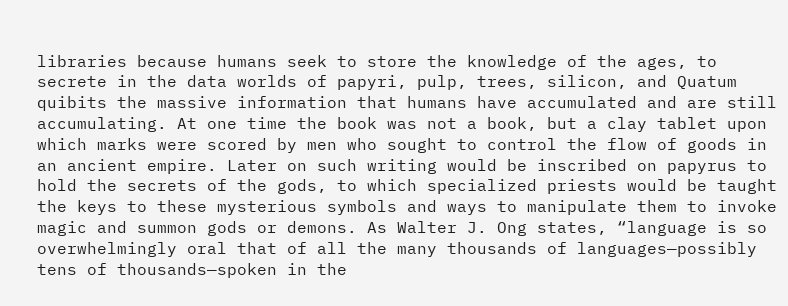libraries because humans seek to store the knowledge of the ages, to secrete in the data worlds of papyri, pulp, trees, silicon, and Quatum quibits the massive information that humans have accumulated and are still accumulating. At one time the book was not a book, but a clay tablet upon which marks were scored by men who sought to control the flow of goods in an ancient empire. Later on such writing would be inscribed on papyrus to hold the secrets of the gods, to which specialized priests would be taught the keys to these mysterious symbols and ways to manipulate them to invoke magic and summon gods or demons. As Walter J. Ong states, “language is so overwhelmingly oral that of all the many thousands of languages—possibly tens of thousands—spoken in the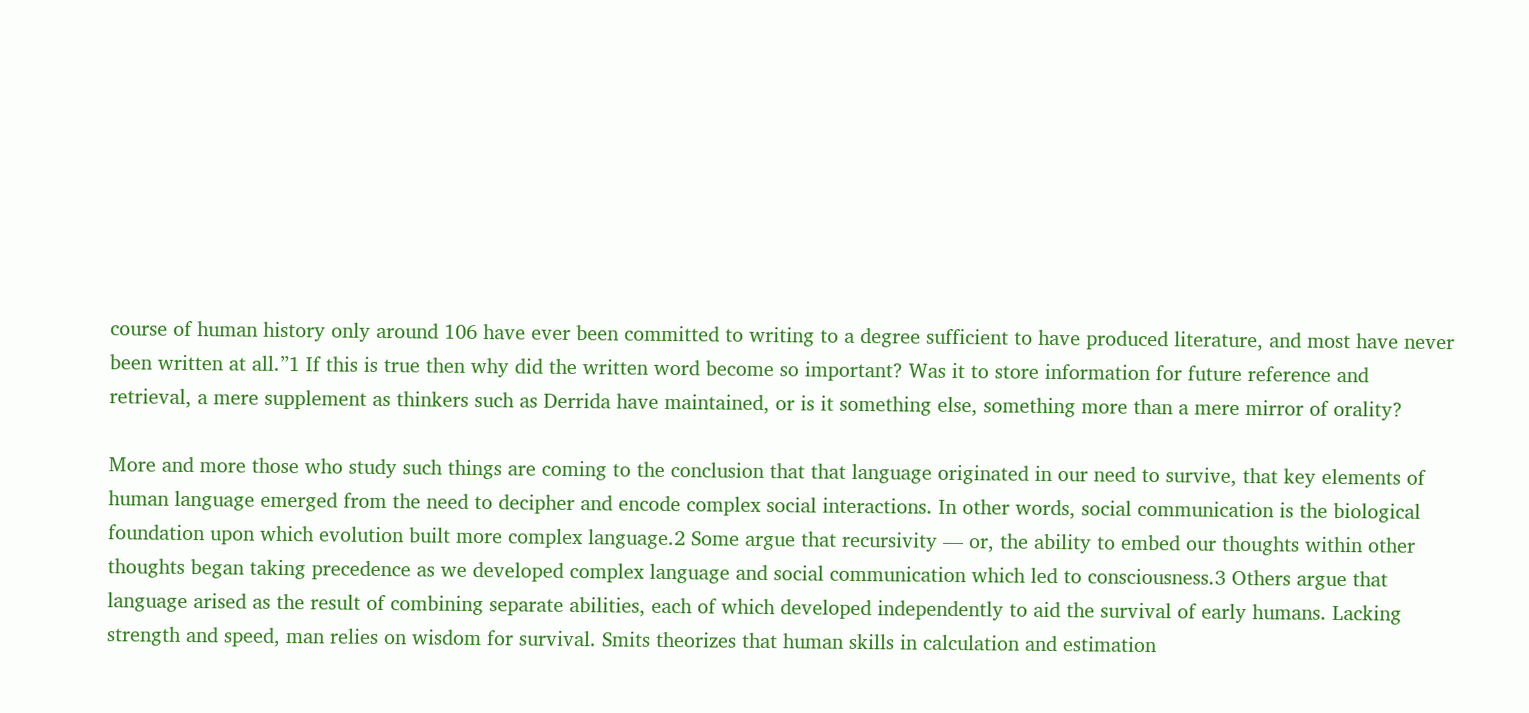course of human history only around 106 have ever been committed to writing to a degree sufficient to have produced literature, and most have never been written at all.”1 If this is true then why did the written word become so important? Was it to store information for future reference and retrieval, a mere supplement as thinkers such as Derrida have maintained, or is it something else, something more than a mere mirror of orality?

More and more those who study such things are coming to the conclusion that that language originated in our need to survive, that key elements of human language emerged from the need to decipher and encode complex social interactions. In other words, social communication is the biological foundation upon which evolution built more complex language.2 Some argue that recursivity — or, the ability to embed our thoughts within other thoughts began taking precedence as we developed complex language and social communication which led to consciousness.3 Others argue that language arised as the result of combining separate abilities, each of which developed independently to aid the survival of early humans. Lacking strength and speed, man relies on wisdom for survival. Smits theorizes that human skills in calculation and estimation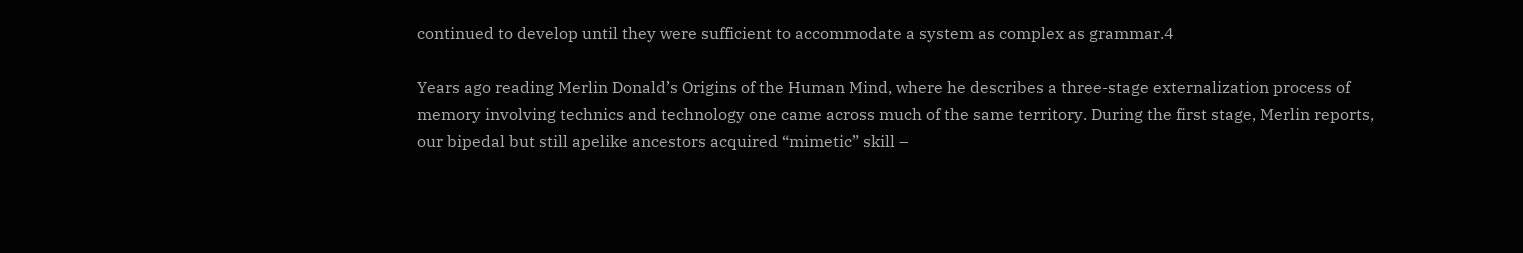continued to develop until they were sufficient to accommodate a system as complex as grammar.4

Years ago reading Merlin Donald’s Origins of the Human Mind, where he describes a three-stage externalization process of memory involving technics and technology one came across much of the same territory. During the first stage, Merlin reports, our bipedal but still apelike ancestors acquired “mimetic” skill –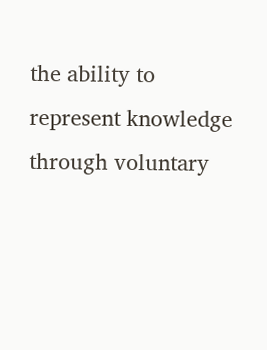the ability to represent knowledge through voluntary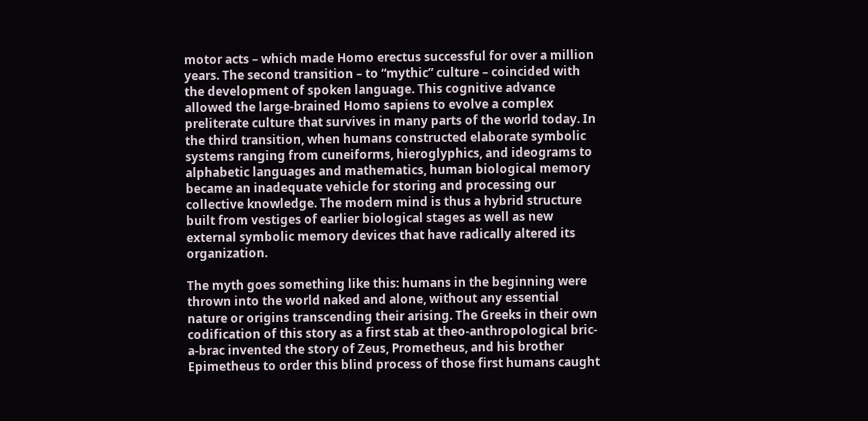motor acts – which made Homo erectus successful for over a million years. The second transition – to “mythic” culture – coincided with the development of spoken language. This cognitive advance allowed the large-brained Homo sapiens to evolve a complex preliterate culture that survives in many parts of the world today. In the third transition, when humans constructed elaborate symbolic systems ranging from cuneiforms, hieroglyphics, and ideograms to alphabetic languages and mathematics, human biological memory became an inadequate vehicle for storing and processing our collective knowledge. The modern mind is thus a hybrid structure built from vestiges of earlier biological stages as well as new external symbolic memory devices that have radically altered its organization.

The myth goes something like this: humans in the beginning were thrown into the world naked and alone, without any essential nature or origins transcending their arising. The Greeks in their own codification of this story as a first stab at theo-anthropological bric-a-brac invented the story of Zeus, Prometheus, and his brother Epimetheus to order this blind process of those first humans caught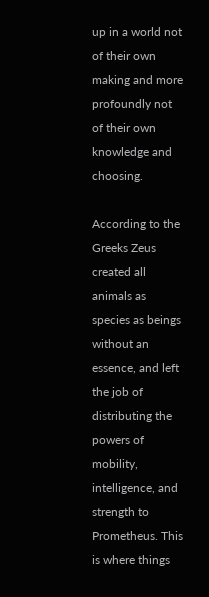up in a world not of their own making and more profoundly not of their own knowledge and choosing.

According to the Greeks Zeus created all animals as species as beings without an essence, and left the job of distributing the powers of mobility, intelligence, and strength to Prometheus. This is where things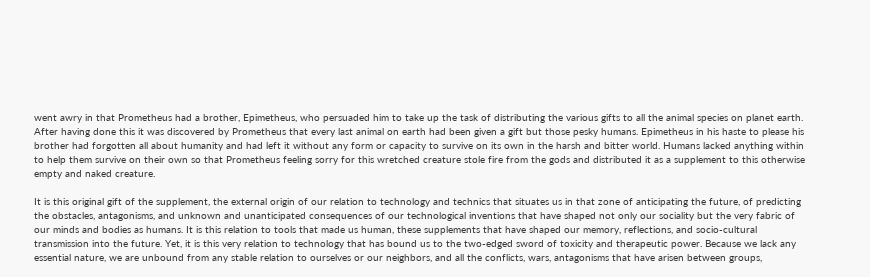went awry in that Prometheus had a brother, Epimetheus, who persuaded him to take up the task of distributing the various gifts to all the animal species on planet earth. After having done this it was discovered by Prometheus that every last animal on earth had been given a gift but those pesky humans. Epimetheus in his haste to please his brother had forgotten all about humanity and had left it without any form or capacity to survive on its own in the harsh and bitter world. Humans lacked anything within to help them survive on their own so that Prometheus feeling sorry for this wretched creature stole fire from the gods and distributed it as a supplement to this otherwise empty and naked creature.

It is this original gift of the supplement, the external origin of our relation to technology and technics that situates us in that zone of anticipating the future, of predicting the obstacles, antagonisms, and unknown and unanticipated consequences of our technological inventions that have shaped not only our sociality but the very fabric of our minds and bodies as humans. It is this relation to tools that made us human, these supplements that have shaped our memory, reflections, and socio-cultural transmission into the future. Yet, it is this very relation to technology that has bound us to the two-edged sword of toxicity and therapeutic power. Because we lack any essential nature, we are unbound from any stable relation to ourselves or our neighbors, and all the conflicts, wars, antagonisms that have arisen between groups,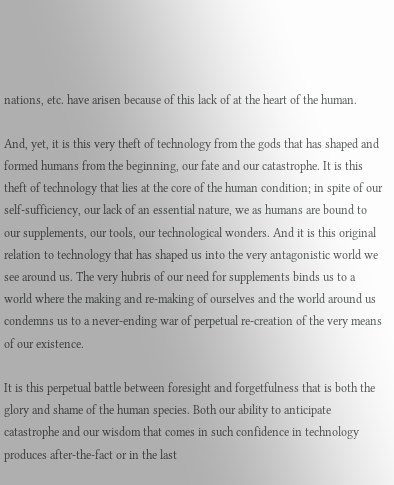nations, etc. have arisen because of this lack of at the heart of the human.

And, yet, it is this very theft of technology from the gods that has shaped and formed humans from the beginning, our fate and our catastrophe. It is this theft of technology that lies at the core of the human condition; in spite of our self-sufficiency, our lack of an essential nature, we as humans are bound to our supplements, our tools, our technological wonders. And it is this original relation to technology that has shaped us into the very antagonistic world we see around us. The very hubris of our need for supplements binds us to a world where the making and re-making of ourselves and the world around us condemns us to a never-ending war of perpetual re-creation of the very means of our existence.

It is this perpetual battle between foresight and forgetfulness that is both the glory and shame of the human species. Both our ability to anticipate catastrophe and our wisdom that comes in such confidence in technology produces after-the-fact or in the last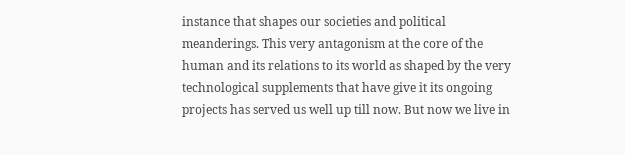instance that shapes our societies and political meanderings. This very antagonism at the core of the human and its relations to its world as shaped by the very technological supplements that have give it its ongoing projects has served us well up till now. But now we live in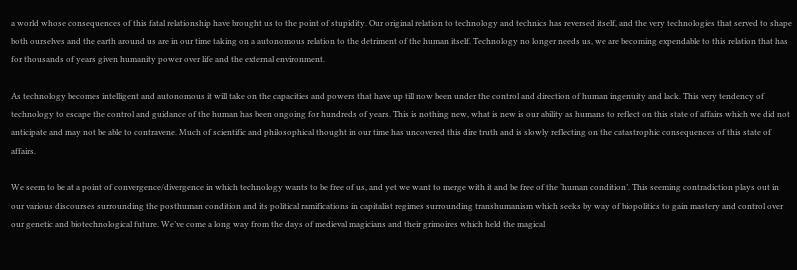a world whose consequences of this fatal relationship have brought us to the point of stupidity. Our original relation to technology and technics has reversed itself, and the very technologies that served to shape both ourselves and the earth around us are in our time taking on a autonomous relation to the detriment of the human itself. Technology no longer needs us, we are becoming expendable to this relation that has for thousands of years given humanity power over life and the external environment.

As technology becomes intelligent and autonomous it will take on the capacities and powers that have up till now been under the control and direction of human ingenuity and lack. This very tendency of technology to escape the control and guidance of the human has been ongoing for hundreds of years. This is nothing new, what is new is our ability as humans to reflect on this state of affairs which we did not anticipate and may not be able to contravene. Much of scientific and philosophical thought in our time has uncovered this dire truth and is slowly reflecting on the catastrophic consequences of this state of affairs.

We seem to be at a point of convergence/divergence in which technology wants to be free of us, and yet we want to merge with it and be free of the ‘human condition’. This seeming contradiction plays out in our various discourses surrounding the posthuman condition and its political ramifications in capitalist regimes surrounding transhumanism which seeks by way of biopolitics to gain mastery and control over our genetic and biotechnological future. We’ve come a long way from the days of medieval magicians and their grimoires which held the magical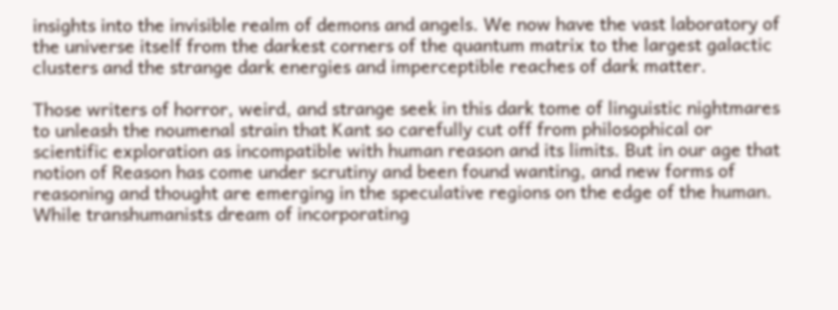insights into the invisible realm of demons and angels. We now have the vast laboratory of the universe itself from the darkest corners of the quantum matrix to the largest galactic clusters and the strange dark energies and imperceptible reaches of dark matter.

Those writers of horror, weird, and strange seek in this dark tome of linguistic nightmares to unleash the noumenal strain that Kant so carefully cut off from philosophical or scientific exploration as incompatible with human reason and its limits. But in our age that notion of Reason has come under scrutiny and been found wanting, and new forms of reasoning and thought are emerging in the speculative regions on the edge of the human.  While transhumanists dream of incorporating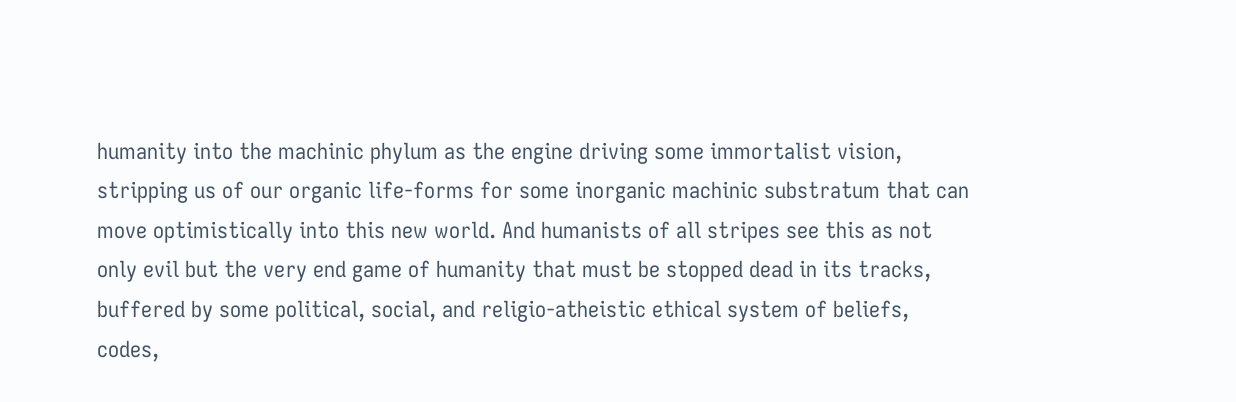humanity into the machinic phylum as the engine driving some immortalist vision, stripping us of our organic life-forms for some inorganic machinic substratum that can move optimistically into this new world. And humanists of all stripes see this as not only evil but the very end game of humanity that must be stopped dead in its tracks, buffered by some political, social, and religio-atheistic ethical system of beliefs, codes,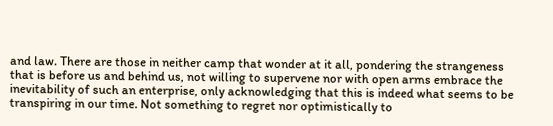and law. There are those in neither camp that wonder at it all, pondering the strangeness that is before us and behind us, not willing to supervene nor with open arms embrace the inevitability of such an enterprise, only acknowledging that this is indeed what seems to be transpiring in our time. Not something to regret nor optimistically to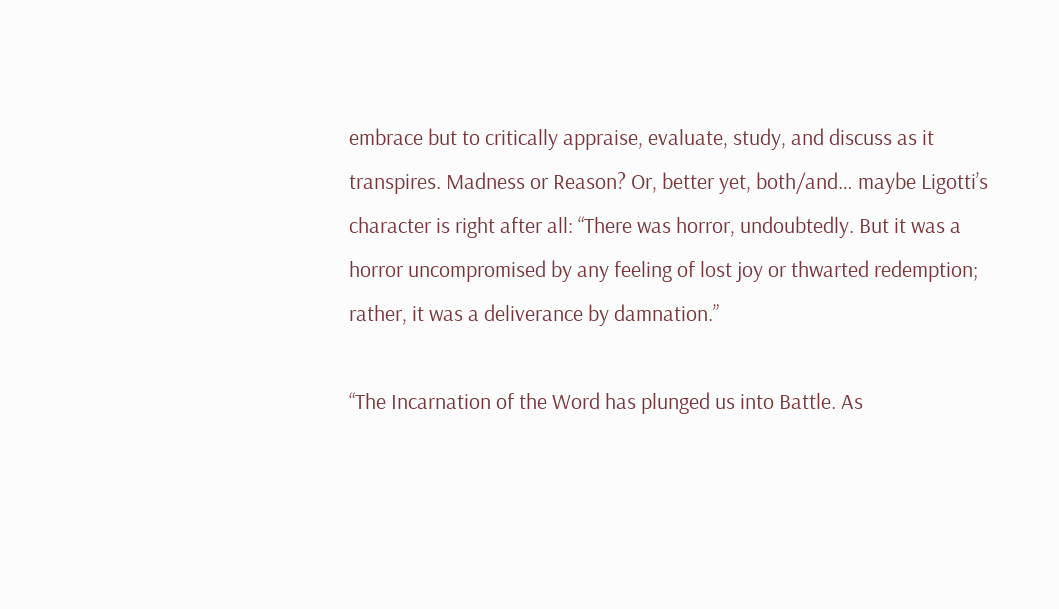embrace but to critically appraise, evaluate, study, and discuss as it transpires. Madness or Reason? Or, better yet, both/and… maybe Ligotti’s character is right after all: “There was horror, undoubtedly. But it was a horror uncompromised by any feeling of lost joy or thwarted redemption; rather, it was a deliverance by damnation.”

“The Incarnation of the Word has plunged us into Battle. As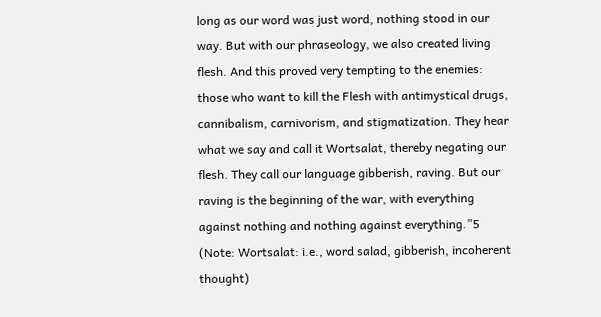long as our word was just word, nothing stood in our way. But with our phraseology, we also created living flesh. And this proved very tempting to the enemies: those who want to kill the Flesh with antimystical drugs, cannibalism, carnivorism, and stigmatization. They hear what we say and call it Wortsalat, thereby negating our flesh. They call our language gibberish, raving. But our raving is the beginning of the war, with everything against nothing and nothing against everything.”5 (Note: Wortsalat: i.e., word salad, gibberish, incoherent thought)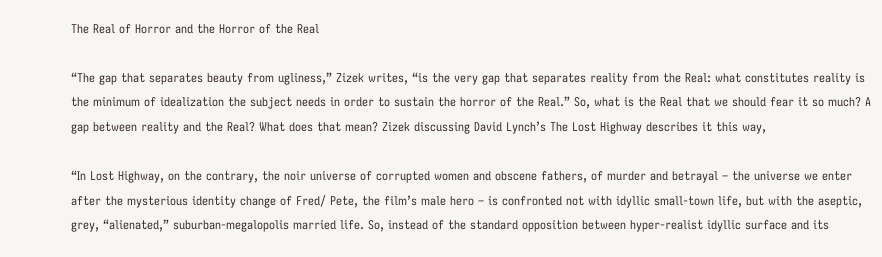The Real of Horror and the Horror of the Real

“The gap that separates beauty from ugliness,” Zizek writes, “is the very gap that separates reality from the Real: what constitutes reality is the minimum of idealization the subject needs in order to sustain the horror of the Real.” So, what is the Real that we should fear it so much? A gap between reality and the Real? What does that mean? Zizek discussing David Lynch’s The Lost Highway describes it this way,

“In Lost Highway, on the contrary, the noir universe of corrupted women and obscene fathers, of murder and betrayal – the universe we enter after the mysterious identity change of Fred/ Pete, the film’s male hero – is confronted not with idyllic small-town life, but with the aseptic, grey, “alienated,” suburban-megalopolis married life. So, instead of the standard opposition between hyper-realist idyllic surface and its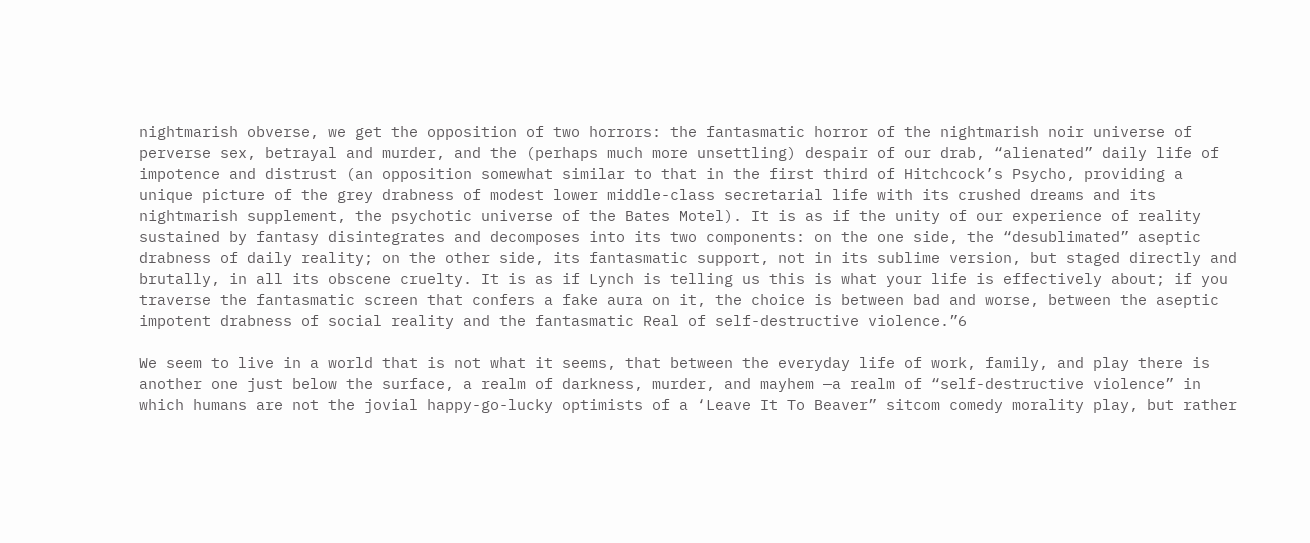nightmarish obverse, we get the opposition of two horrors: the fantasmatic horror of the nightmarish noir universe of perverse sex, betrayal and murder, and the (perhaps much more unsettling) despair of our drab, “alienated” daily life of impotence and distrust (an opposition somewhat similar to that in the first third of Hitchcock’s Psycho, providing a unique picture of the grey drabness of modest lower middle-class secretarial life with its crushed dreams and its nightmarish supplement, the psychotic universe of the Bates Motel). It is as if the unity of our experience of reality sustained by fantasy disintegrates and decomposes into its two components: on the one side, the “desublimated” aseptic drabness of daily reality; on the other side, its fantasmatic support, not in its sublime version, but staged directly and brutally, in all its obscene cruelty. It is as if Lynch is telling us this is what your life is effectively about; if you traverse the fantasmatic screen that confers a fake aura on it, the choice is between bad and worse, between the aseptic impotent drabness of social reality and the fantasmatic Real of self-destructive violence.”6

We seem to live in a world that is not what it seems, that between the everyday life of work, family, and play there is another one just below the surface, a realm of darkness, murder, and mayhem —a realm of “self-destructive violence” in which humans are not the jovial happy-go-lucky optimists of a ‘Leave It To Beaver” sitcom comedy morality play, but rather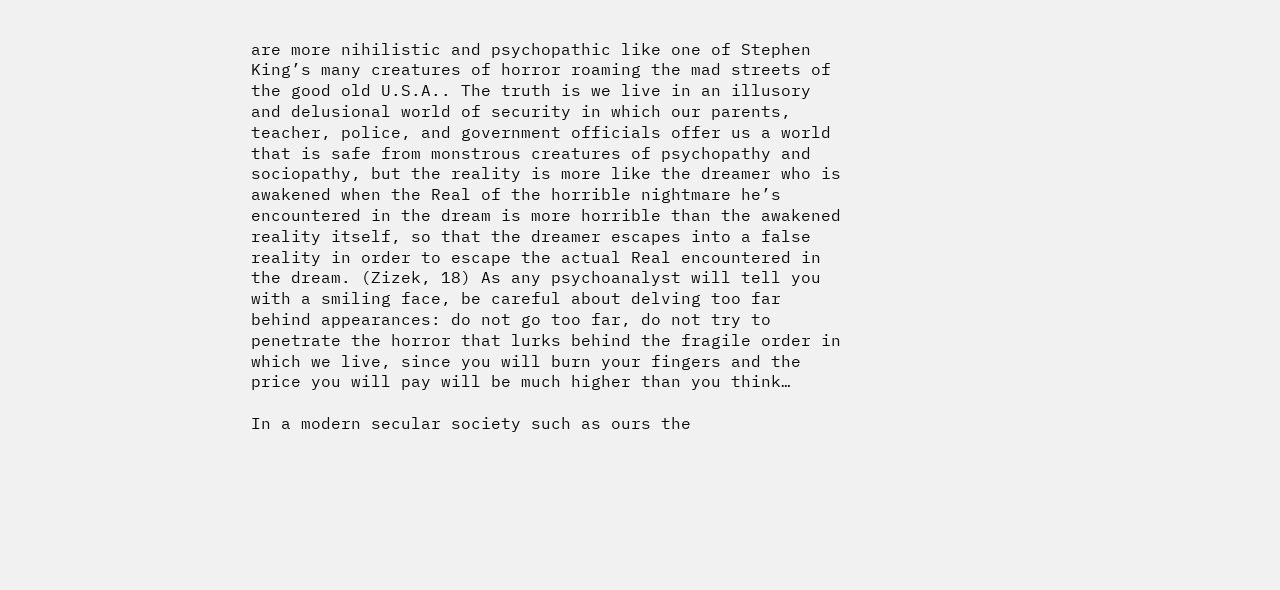are more nihilistic and psychopathic like one of Stephen King’s many creatures of horror roaming the mad streets of the good old U.S.A.. The truth is we live in an illusory and delusional world of security in which our parents, teacher, police, and government officials offer us a world that is safe from monstrous creatures of psychopathy and sociopathy, but the reality is more like the dreamer who is awakened when the Real of the horrible nightmare he’s encountered in the dream is more horrible than the awakened reality itself, so that the dreamer escapes into a false reality in order to escape the actual Real encountered in the dream. (Zizek, 18) As any psychoanalyst will tell you with a smiling face, be careful about delving too far behind appearances: do not go too far, do not try to penetrate the horror that lurks behind the fragile order in which we live, since you will burn your fingers and the price you will pay will be much higher than you think…

In a modern secular society such as ours the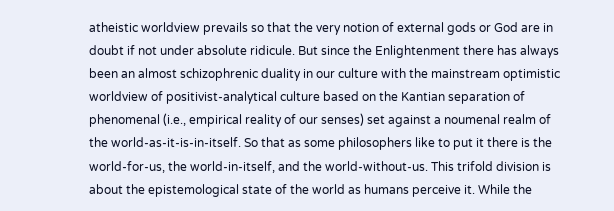atheistic worldview prevails so that the very notion of external gods or God are in doubt if not under absolute ridicule. But since the Enlightenment there has always been an almost schizophrenic duality in our culture with the mainstream optimistic worldview of positivist-analytical culture based on the Kantian separation of phenomenal (i.e., empirical reality of our senses) set against a noumenal realm of the world-as-it-is-in-itself. So that as some philosophers like to put it there is the world-for-us, the world-in-itself, and the world-without-us. This trifold division is about the epistemological state of the world as humans perceive it. While the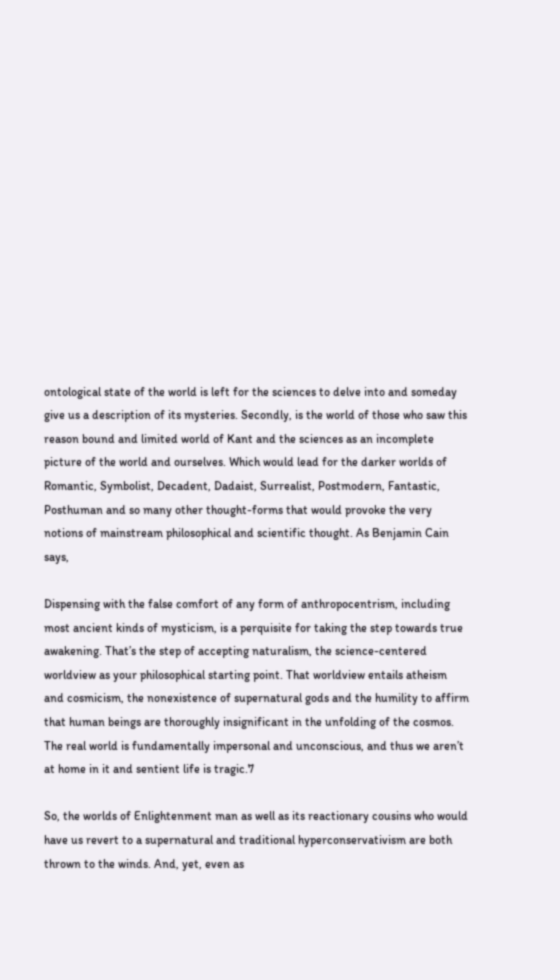ontological state of the world is left for the sciences to delve into and someday give us a description of its mysteries. Secondly, is the world of those who saw this reason bound and limited world of Kant and the sciences as an incomplete picture of the world and ourselves. Which would lead for the darker worlds of Romantic, Symbolist, Decadent, Dadaist, Surrealist, Postmodern, Fantastic, Posthuman and so many other thought-forms that would provoke the very notions of mainstream philosophical and scientific thought. As Benjamin Cain says,

Dispensing with the false comfort of any form of anthropocentrism, including most ancient kinds of mysticism, is a perquisite for taking the step towards true awakening. That’s the step of accepting naturalism, the science-centered worldview as your philosophical starting point. That worldview entails atheism and cosmicism, the nonexistence of supernatural gods and the humility to affirm that human beings are thoroughly insignificant in the unfolding of the cosmos. The real world is fundamentally impersonal and unconscious, and thus we aren’t at home in it and sentient life is tragic.7

So, the worlds of Enlightenment man as well as its reactionary cousins who would have us revert to a supernatural and traditional hyperconservativism are both thrown to the winds. And, yet, even as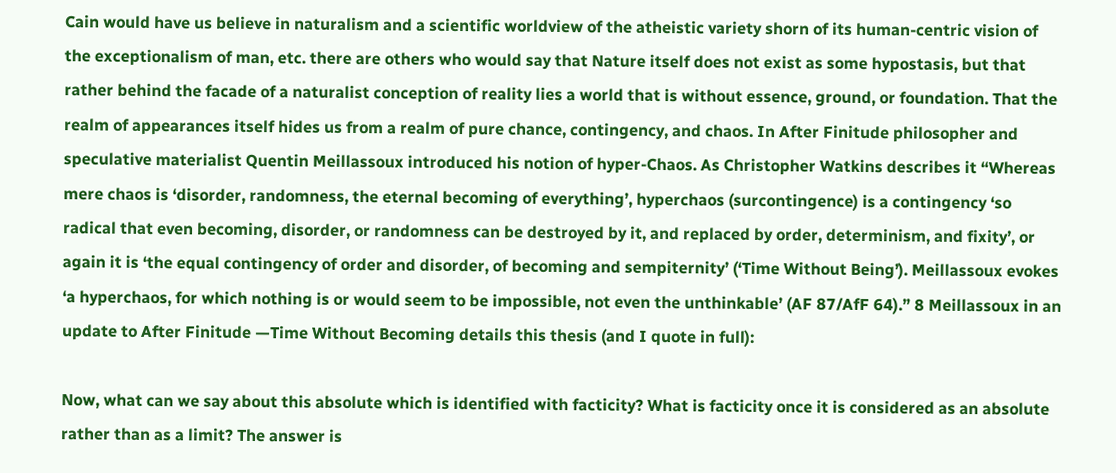Cain would have us believe in naturalism and a scientific worldview of the atheistic variety shorn of its human-centric vision of the exceptionalism of man, etc. there are others who would say that Nature itself does not exist as some hypostasis, but that rather behind the facade of a naturalist conception of reality lies a world that is without essence, ground, or foundation. That the realm of appearances itself hides us from a realm of pure chance, contingency, and chaos. In After Finitude philosopher and speculative materialist Quentin Meillassoux introduced his notion of hyper-Chaos. As Christopher Watkins describes it “Whereas mere chaos is ‘disorder, randomness, the eternal becoming of everything’, hyperchaos (surcontingence) is a contingency ‘so radical that even becoming, disorder, or randomness can be destroyed by it, and replaced by order, determinism, and fixity’, or again it is ‘the equal contingency of order and disorder, of becoming and sempiternity’ (‘Time Without Being’). Meillassoux evokes ‘a hyperchaos, for which nothing is or would seem to be impossible, not even the unthinkable’ (AF 87/AfF 64).” 8 Meillassoux in an update to After Finitude —Time Without Becoming details this thesis (and I quote in full):

Now, what can we say about this absolute which is identified with facticity? What is facticity once it is considered as an absolute rather than as a limit? The answer is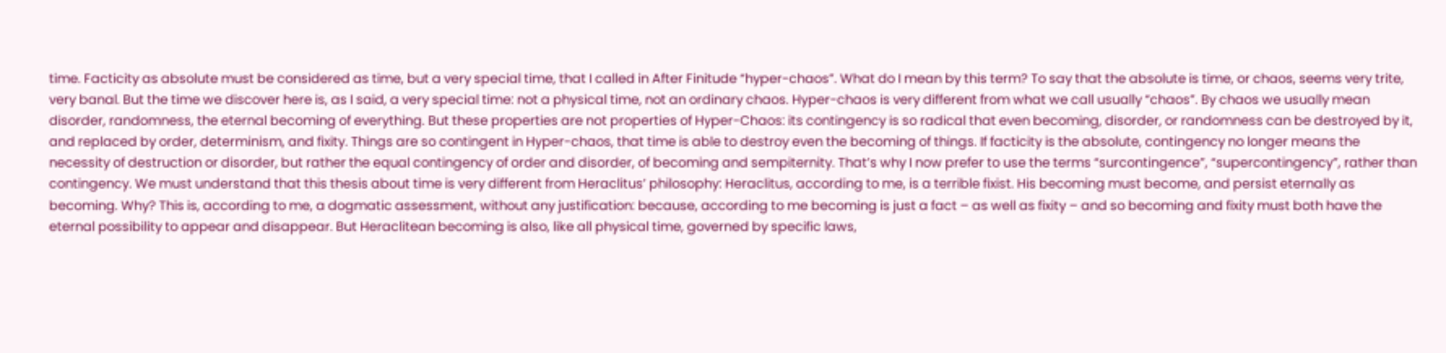time. Facticity as absolute must be considered as time, but a very special time, that I called in After Finitude “hyper-chaos”. What do I mean by this term? To say that the absolute is time, or chaos, seems very trite, very banal. But the time we discover here is, as I said, a very special time: not a physical time, not an ordinary chaos. Hyper-chaos is very different from what we call usually “chaos”. By chaos we usually mean disorder, randomness, the eternal becoming of everything. But these properties are not properties of Hyper-Chaos: its contingency is so radical that even becoming, disorder, or randomness can be destroyed by it, and replaced by order, determinism, and fixity. Things are so contingent in Hyper-chaos, that time is able to destroy even the becoming of things. If facticity is the absolute, contingency no longer means the necessity of destruction or disorder, but rather the equal contingency of order and disorder, of becoming and sempiternity. That’s why I now prefer to use the terms “surcontingence”, “supercontingency”, rather than contingency. We must understand that this thesis about time is very different from Heraclitus’ philosophy: Heraclitus, according to me, is a terrible fixist. His becoming must become, and persist eternally as becoming. Why? This is, according to me, a dogmatic assessment, without any justification: because, according to me becoming is just a fact – as well as fixity – and so becoming and fixity must both have the eternal possibility to appear and disappear. But Heraclitean becoming is also, like all physical time, governed by specific laws,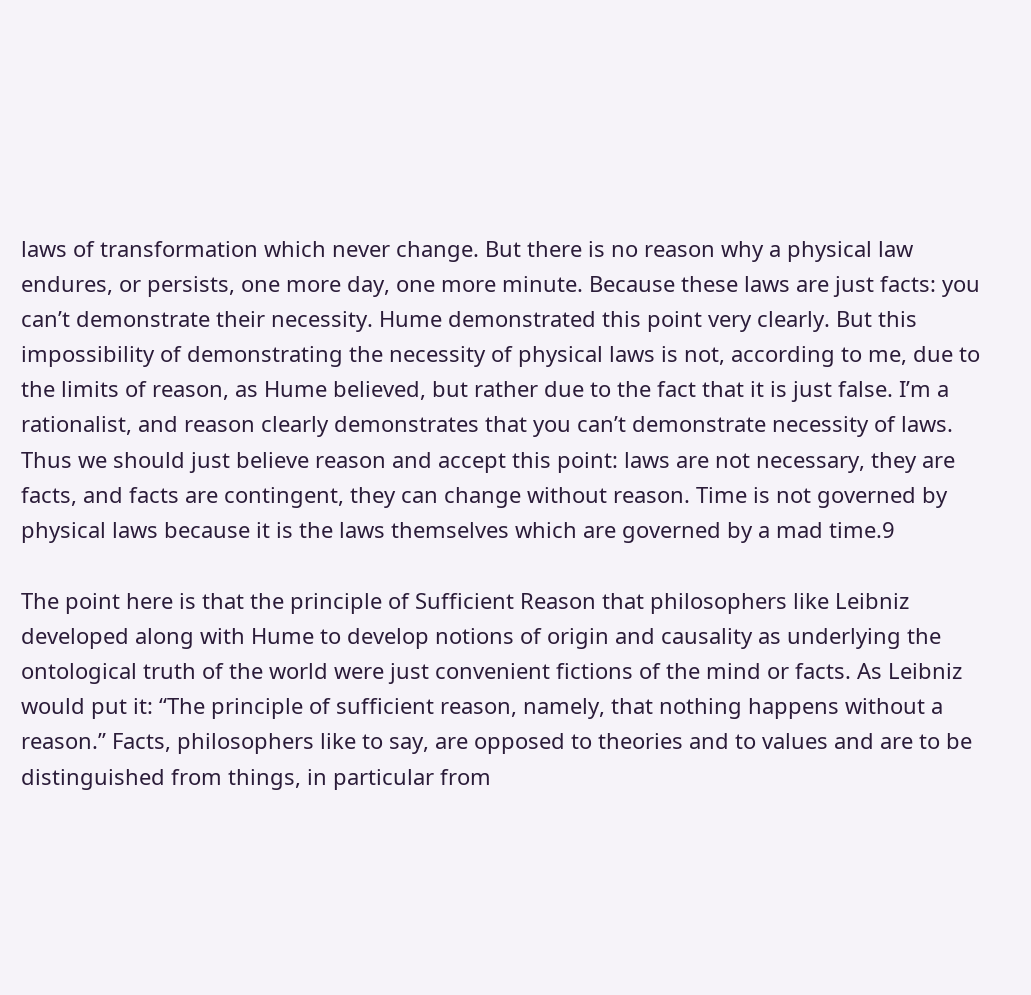laws of transformation which never change. But there is no reason why a physical law endures, or persists, one more day, one more minute. Because these laws are just facts: you can’t demonstrate their necessity. Hume demonstrated this point very clearly. But this impossibility of demonstrating the necessity of physical laws is not, according to me, due to the limits of reason, as Hume believed, but rather due to the fact that it is just false. I’m a rationalist, and reason clearly demonstrates that you can’t demonstrate necessity of laws. Thus we should just believe reason and accept this point: laws are not necessary, they are facts, and facts are contingent, they can change without reason. Time is not governed by physical laws because it is the laws themselves which are governed by a mad time.9

The point here is that the principle of Sufficient Reason that philosophers like Leibniz developed along with Hume to develop notions of origin and causality as underlying the ontological truth of the world were just convenient fictions of the mind or facts. As Leibniz would put it: “The principle of sufficient reason, namely, that nothing happens without a reason.” Facts, philosophers like to say, are opposed to theories and to values and are to be distinguished from things, in particular from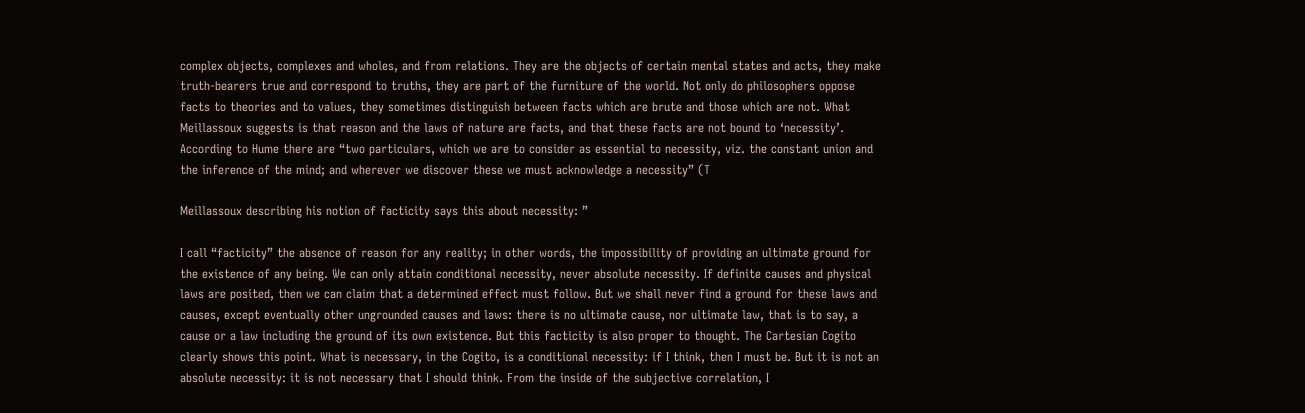complex objects, complexes and wholes, and from relations. They are the objects of certain mental states and acts, they make truth-bearers true and correspond to truths, they are part of the furniture of the world. Not only do philosophers oppose facts to theories and to values, they sometimes distinguish between facts which are brute and those which are not. What Meillassoux suggests is that reason and the laws of nature are facts, and that these facts are not bound to ‘necessity’. According to Hume there are “two particulars, which we are to consider as essential to necessity, viz. the constant union and the inference of the mind; and wherever we discover these we must acknowledge a necessity” (T

Meillassoux describing his notion of facticity says this about necessity: ”

I call “facticity” the absence of reason for any reality; in other words, the impossibility of providing an ultimate ground for the existence of any being. We can only attain conditional necessity, never absolute necessity. If definite causes and physical laws are posited, then we can claim that a determined effect must follow. But we shall never find a ground for these laws and causes, except eventually other ungrounded causes and laws: there is no ultimate cause, nor ultimate law, that is to say, a cause or a law including the ground of its own existence. But this facticity is also proper to thought. The Cartesian Cogito clearly shows this point. What is necessary, in the Cogito, is a conditional necessity: if I think, then I must be. But it is not an absolute necessity: it is not necessary that I should think. From the inside of the subjective correlation, I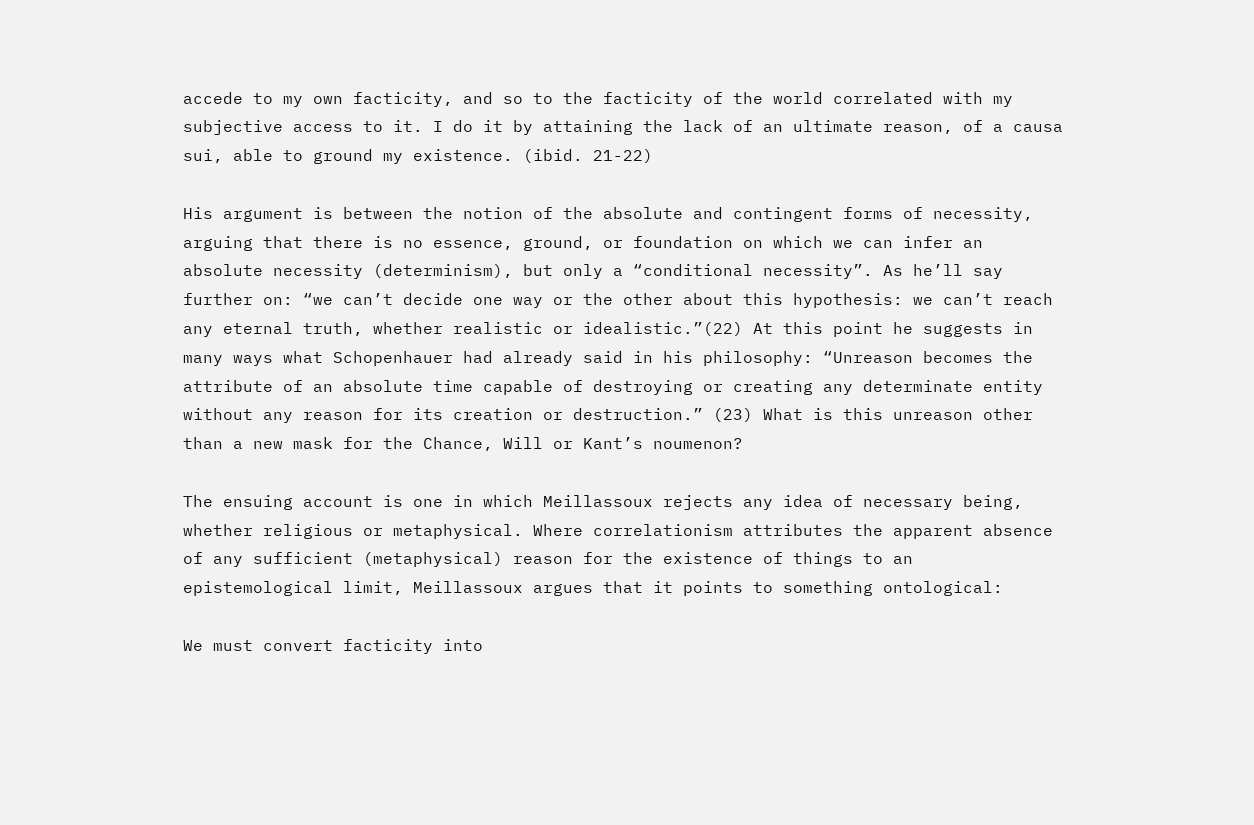accede to my own facticity, and so to the facticity of the world correlated with my subjective access to it. I do it by attaining the lack of an ultimate reason, of a causa sui, able to ground my existence. (ibid. 21-22)

His argument is between the notion of the absolute and contingent forms of necessity, arguing that there is no essence, ground, or foundation on which we can infer an absolute necessity (determinism), but only a “conditional necessity”. As he’ll say further on: “we can’t decide one way or the other about this hypothesis: we can’t reach any eternal truth, whether realistic or idealistic.”(22) At this point he suggests in many ways what Schopenhauer had already said in his philosophy: “Unreason becomes the attribute of an absolute time capable of destroying or creating any determinate entity without any reason for its creation or destruction.” (23) What is this unreason other than a new mask for the Chance, Will or Kant’s noumenon?

The ensuing account is one in which Meillassoux rejects any idea of necessary being, whether religious or metaphysical. Where correlationism attributes the apparent absence of any sufficient (metaphysical) reason for the existence of things to an epistemological limit, Meillassoux argues that it points to something ontological:

We must convert facticity into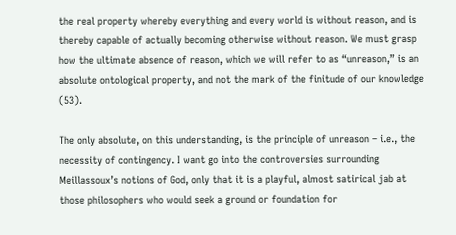the real property whereby everything and every world is without reason, and is thereby capable of actually becoming otherwise without reason. We must grasp how the ultimate absence of reason, which we will refer to as “unreason,” is an absolute ontological property, and not the mark of the finitude of our knowledge (53).

The only absolute, on this understanding, is the principle of unreason – i.e., the necessity of contingency. I want go into the controversies surrounding Meillassoux’s notions of God, only that it is a playful, almost satirical jab at those philosophers who would seek a ground or foundation for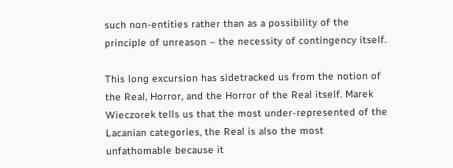such non-entities rather than as a possibility of the principle of unreason – the necessity of contingency itself.

This long excursion has sidetracked us from the notion of the Real, Horror, and the Horror of the Real itself. Marek Wieczorek tells us that the most under-represented of the Lacanian categories, the Real is also the most unfathomable because it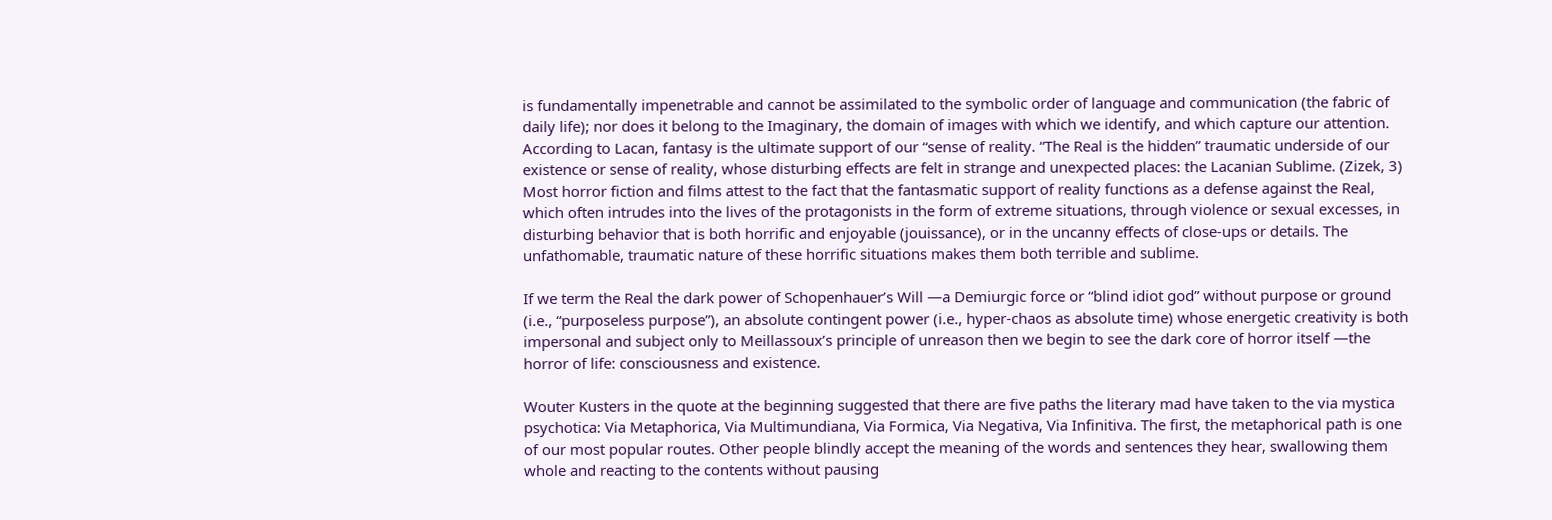is fundamentally impenetrable and cannot be assimilated to the symbolic order of language and communication (the fabric of daily life); nor does it belong to the Imaginary, the domain of images with which we identify, and which capture our attention. According to Lacan, fantasy is the ultimate support of our “sense of reality. “The Real is the hidden” traumatic underside of our existence or sense of reality, whose disturbing effects are felt in strange and unexpected places: the Lacanian Sublime. (Zizek, 3) Most horror fiction and films attest to the fact that the fantasmatic support of reality functions as a defense against the Real, which often intrudes into the lives of the protagonists in the form of extreme situations, through violence or sexual excesses, in disturbing behavior that is both horrific and enjoyable (jouissance), or in the uncanny effects of close-ups or details. The unfathomable, traumatic nature of these horrific situations makes them both terrible and sublime.

If we term the Real the dark power of Schopenhauer’s Will —a Demiurgic force or “blind idiot god” without purpose or ground (i.e., “purposeless purpose”), an absolute contingent power (i.e., hyper-chaos as absolute time) whose energetic creativity is both impersonal and subject only to Meillassoux’s principle of unreason then we begin to see the dark core of horror itself —the horror of life: consciousness and existence.

Wouter Kusters in the quote at the beginning suggested that there are five paths the literary mad have taken to the via mystica psychotica: Via Metaphorica, Via Multimundiana, Via Formica, Via Negativa, Via Infinitiva. The first, the metaphorical path is one of our most popular routes. Other people blindly accept the meaning of the words and sentences they hear, swallowing them whole and reacting to the contents without pausing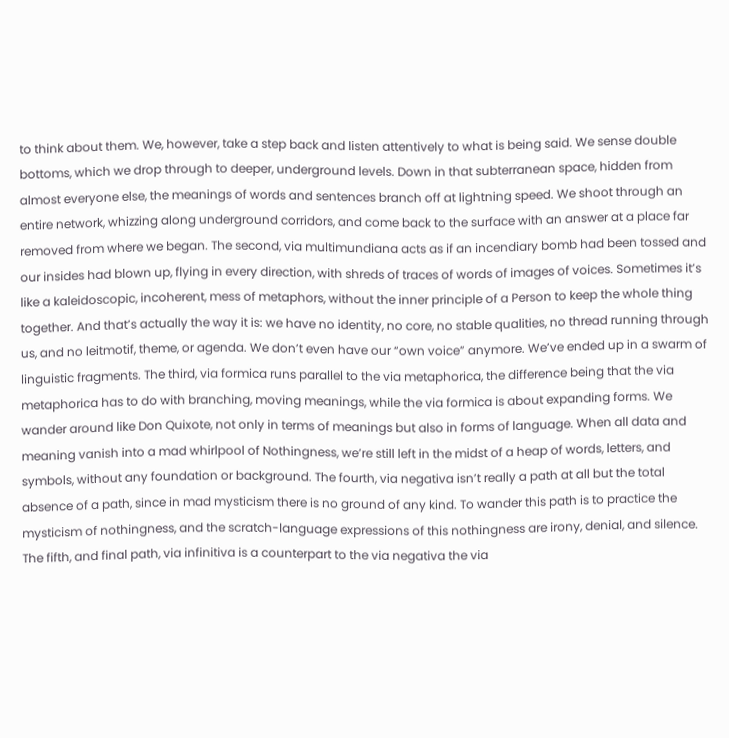to think about them. We, however, take a step back and listen attentively to what is being said. We sense double bottoms, which we drop through to deeper, underground levels. Down in that subterranean space, hidden from almost everyone else, the meanings of words and sentences branch off at lightning speed. We shoot through an entire network, whizzing along underground corridors, and come back to the surface with an answer at a place far removed from where we began. The second, via multimundiana acts as if an incendiary bomb had been tossed and our insides had blown up, flying in every direction, with shreds of traces of words of images of voices. Sometimes it’s like a kaleidoscopic, incoherent, mess of metaphors, without the inner principle of a Person to keep the whole thing together. And that’s actually the way it is: we have no identity, no core, no stable qualities, no thread running through us, and no leitmotif, theme, or agenda. We don’t even have our “own voice” anymore. We’ve ended up in a swarm of linguistic fragments. The third, via formica runs parallel to the via metaphorica, the difference being that the via metaphorica has to do with branching, moving meanings, while the via formica is about expanding forms. We wander around like Don Quixote, not only in terms of meanings but also in forms of language. When all data and meaning vanish into a mad whirlpool of Nothingness, we’re still left in the midst of a heap of words, letters, and symbols, without any foundation or background. The fourth, via negativa isn’t really a path at all but the total absence of a path, since in mad mysticism there is no ground of any kind. To wander this path is to practice the mysticism of nothingness, and the scratch-language expressions of this nothingness are irony, denial, and silence. The fifth, and final path, via infinitiva is a counterpart to the via negativa the via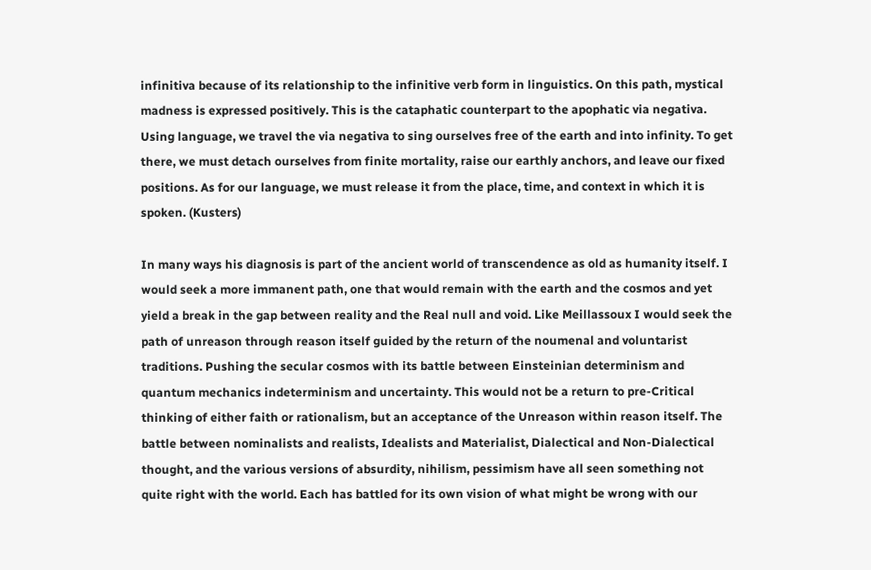infinitiva because of its relationship to the infinitive verb form in linguistics. On this path, mystical madness is expressed positively. This is the cataphatic counterpart to the apophatic via negativa. Using language, we travel the via negativa to sing ourselves free of the earth and into infinity. To get there, we must detach ourselves from finite mortality, raise our earthly anchors, and leave our fixed positions. As for our language, we must release it from the place, time, and context in which it is spoken. (Kusters)

In many ways his diagnosis is part of the ancient world of transcendence as old as humanity itself. I would seek a more immanent path, one that would remain with the earth and the cosmos and yet yield a break in the gap between reality and the Real null and void. Like Meillassoux I would seek the path of unreason through reason itself guided by the return of the noumenal and voluntarist traditions. Pushing the secular cosmos with its battle between Einsteinian determinism and quantum mechanics indeterminism and uncertainty. This would not be a return to pre-Critical thinking of either faith or rationalism, but an acceptance of the Unreason within reason itself. The battle between nominalists and realists, Idealists and Materialist, Dialectical and Non-Dialectical thought, and the various versions of absurdity, nihilism, pessimism have all seen something not quite right with the world. Each has battled for its own vision of what might be wrong with our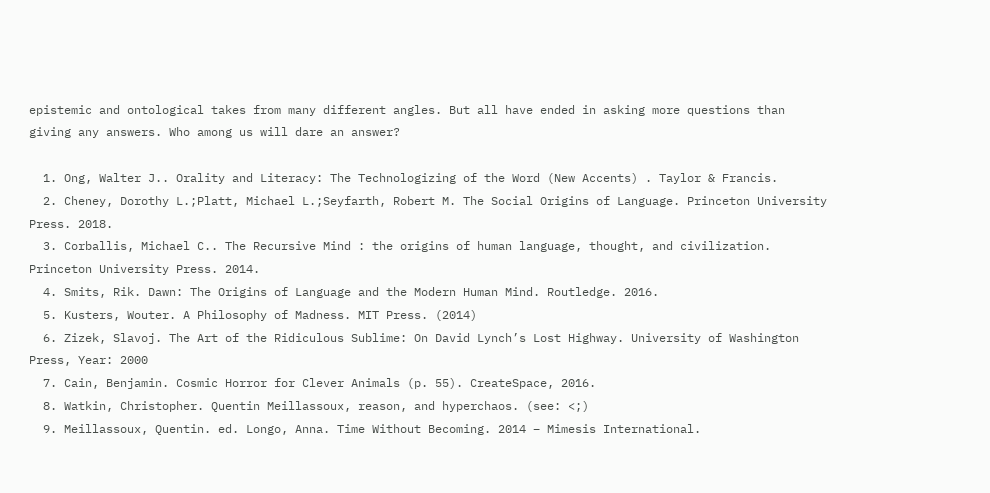epistemic and ontological takes from many different angles. But all have ended in asking more questions than giving any answers. Who among us will dare an answer?

  1. Ong, Walter J.. Orality and Literacy: The Technologizing of the Word (New Accents) . Taylor & Francis.
  2. Cheney, Dorothy L.;Platt, Michael L.;Seyfarth, Robert M. The Social Origins of Language. Princeton University Press. 2018.
  3. Corballis, Michael C.. The Recursive Mind : the origins of human language, thought, and civilization. Princeton University Press. 2014.
  4. Smits, Rik. Dawn: The Origins of Language and the Modern Human Mind. Routledge. 2016.
  5. Kusters, Wouter. A Philosophy of Madness. MIT Press. (2014)
  6. Zizek, Slavoj. The Art of the Ridiculous Sublime: On David Lynch’s Lost Highway. University of Washington Press, Year: 2000
  7. Cain, Benjamin. Cosmic Horror for Clever Animals (p. 55). CreateSpace, 2016.
  8. Watkin, Christopher. Quentin Meillassoux, reason, and hyperchaos. (see: <;)
  9. Meillassoux, Quentin. ed. Longo, Anna. Time Without Becoming. 2014 – Mimesis International.